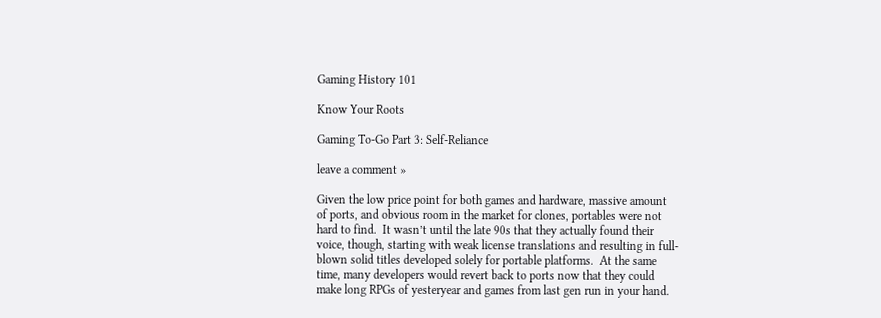Gaming History 101

Know Your Roots

Gaming To-Go Part 3: Self-Reliance

leave a comment »

Given the low price point for both games and hardware, massive amount of ports, and obvious room in the market for clones, portables were not hard to find.  It wasn’t until the late 90s that they actually found their voice, though, starting with weak license translations and resulting in full-blown solid titles developed solely for portable platforms.  At the same time, many developers would revert back to ports now that they could make long RPGs of yesteryear and games from last gen run in your hand.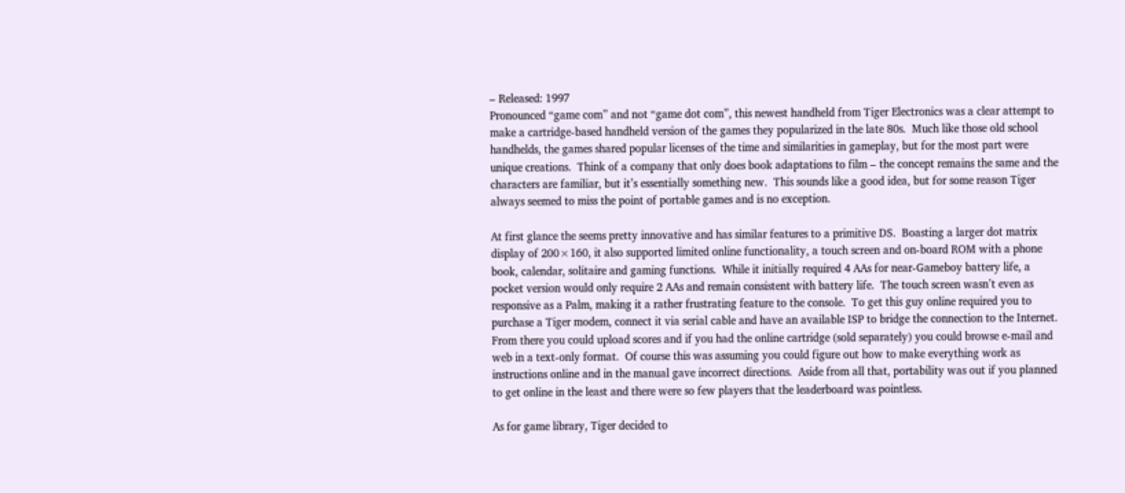– Released: 1997
Pronounced “game com” and not “game dot com”, this newest handheld from Tiger Electronics was a clear attempt to make a cartridge-based handheld version of the games they popularized in the late 80s.  Much like those old school handhelds, the games shared popular licenses of the time and similarities in gameplay, but for the most part were unique creations.  Think of a company that only does book adaptations to film – the concept remains the same and the characters are familiar, but it’s essentially something new.  This sounds like a good idea, but for some reason Tiger always seemed to miss the point of portable games and is no exception.

At first glance the seems pretty innovative and has similar features to a primitive DS.  Boasting a larger dot matrix display of 200×160, it also supported limited online functionality, a touch screen and on-board ROM with a phone book, calendar, solitaire and gaming functions.  While it initially required 4 AAs for near-Gameboy battery life, a pocket version would only require 2 AAs and remain consistent with battery life.  The touch screen wasn’t even as responsive as a Palm, making it a rather frustrating feature to the console.  To get this guy online required you to purchase a Tiger modem, connect it via serial cable and have an available ISP to bridge the connection to the Internet.  From there you could upload scores and if you had the online cartridge (sold separately) you could browse e-mail and web in a text-only format.  Of course this was assuming you could figure out how to make everything work as instructions online and in the manual gave incorrect directions.  Aside from all that, portability was out if you planned to get online in the least and there were so few players that the leaderboard was pointless.

As for game library, Tiger decided to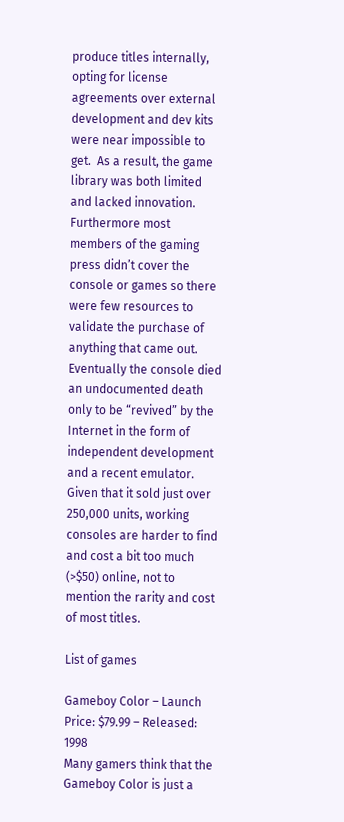produce titles internally, opting for license agreements over external development and dev kits were near impossible to get.  As a result, the game library was both limited and lacked innovation.  Furthermore most members of the gaming press didn’t cover the console or games so there were few resources to validate the purchase of anything that came out.  Eventually the console died an undocumented death only to be “revived” by the Internet in the form of independent development and a recent emulator.  Given that it sold just over 250,000 units, working consoles are harder to find and cost a bit too much (>$50) online, not to mention the rarity and cost of most titles.

List of games

Gameboy Color – Launch Price: $79.99 – Released: 1998
Many gamers think that the Gameboy Color is just a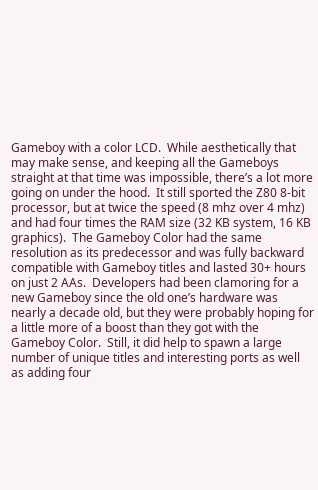Gameboy with a color LCD.  While aesthetically that may make sense, and keeping all the Gameboys straight at that time was impossible, there’s a lot more going on under the hood.  It still sported the Z80 8-bit processor, but at twice the speed (8 mhz over 4 mhz) and had four times the RAM size (32 KB system, 16 KB graphics).  The Gameboy Color had the same resolution as its predecessor and was fully backward compatible with Gameboy titles and lasted 30+ hours on just 2 AAs.  Developers had been clamoring for a new Gameboy since the old one’s hardware was nearly a decade old, but they were probably hoping for a little more of a boost than they got with the Gameboy Color.  Still, it did help to spawn a large number of unique titles and interesting ports as well as adding four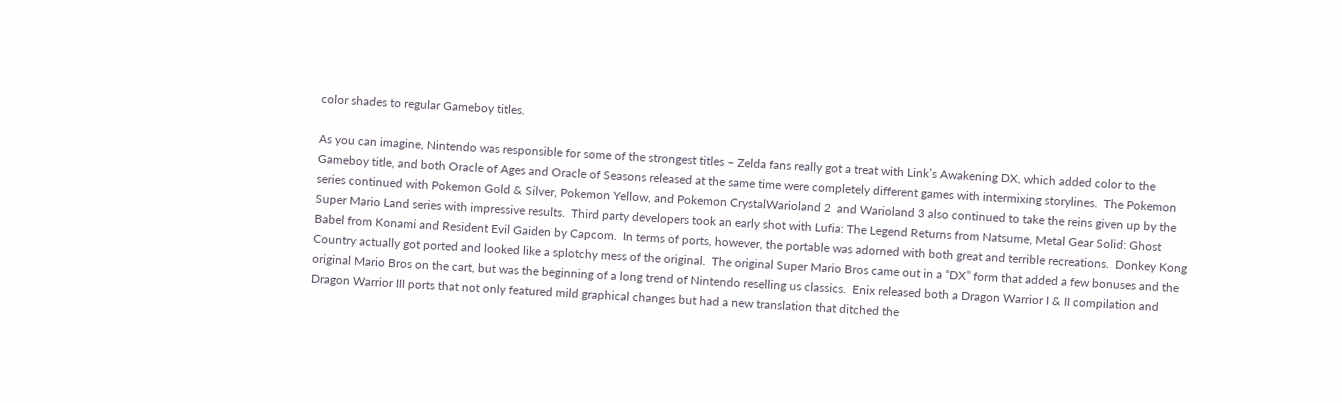color shades to regular Gameboy titles.

As you can imagine, Nintendo was responsible for some of the strongest titles – Zelda fans really got a treat with Link’s Awakening DX, which added color to the Gameboy title, and both Oracle of Ages and Oracle of Seasons released at the same time were completely different games with intermixing storylines.  The Pokemon series continued with Pokemon Gold & Silver, Pokemon Yellow, and Pokemon CrystalWarioland 2  and Warioland 3 also continued to take the reins given up by the Super Mario Land series with impressive results.  Third party developers took an early shot with Lufia: The Legend Returns from Natsume, Metal Gear Solid: Ghost Babel from Konami and Resident Evil Gaiden by Capcom.  In terms of ports, however, the portable was adorned with both great and terrible recreations.  Donkey Kong Country actually got ported and looked like a splotchy mess of the original.  The original Super Mario Bros came out in a “DX” form that added a few bonuses and the original Mario Bros on the cart, but was the beginning of a long trend of Nintendo reselling us classics.  Enix released both a Dragon Warrior I & II compilation and Dragon Warrior III ports that not only featured mild graphical changes but had a new translation that ditched the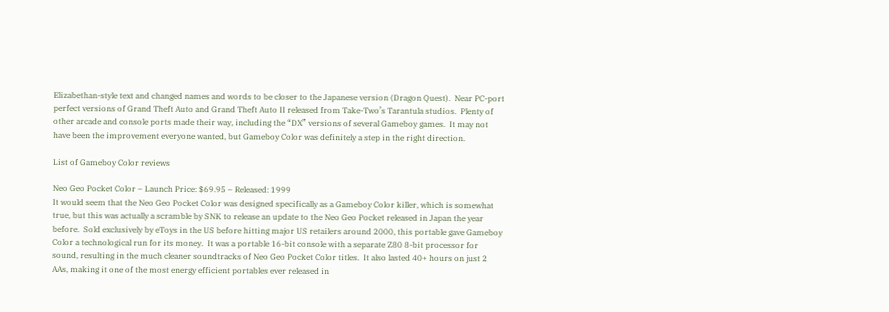Elizabethan-style text and changed names and words to be closer to the Japanese version (Dragon Quest).  Near PC-port perfect versions of Grand Theft Auto and Grand Theft Auto II released from Take-Two’s Tarantula studios.  Plenty of other arcade and console ports made their way, including the “DX” versions of several Gameboy games.  It may not have been the improvement everyone wanted, but Gameboy Color was definitely a step in the right direction.

List of Gameboy Color reviews

Neo Geo Pocket Color – Launch Price: $69.95 – Released: 1999
It would seem that the Neo Geo Pocket Color was designed specifically as a Gameboy Color killer, which is somewhat true, but this was actually a scramble by SNK to release an update to the Neo Geo Pocket released in Japan the year before.  Sold exclusively by eToys in the US before hitting major US retailers around 2000, this portable gave Gameboy Color a technological run for its money.  It was a portable 16-bit console with a separate Z80 8-bit processor for sound, resulting in the much cleaner soundtracks of Neo Geo Pocket Color titles.  It also lasted 40+ hours on just 2 AAs, making it one of the most energy efficient portables ever released in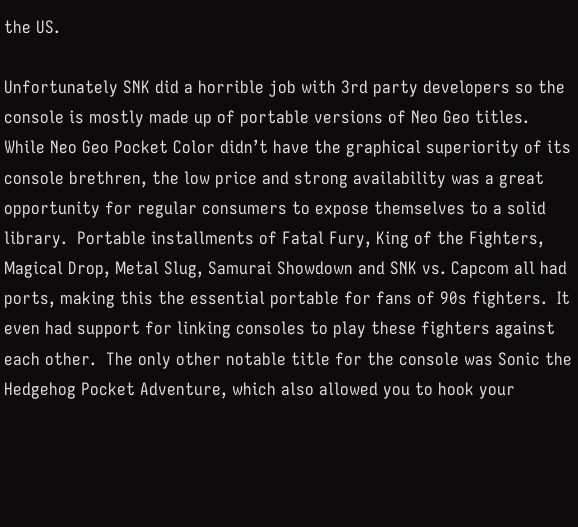the US.

Unfortunately SNK did a horrible job with 3rd party developers so the console is mostly made up of portable versions of Neo Geo titles.  While Neo Geo Pocket Color didn’t have the graphical superiority of its console brethren, the low price and strong availability was a great opportunity for regular consumers to expose themselves to a solid library.  Portable installments of Fatal Fury, King of the Fighters, Magical Drop, Metal Slug, Samurai Showdown and SNK vs. Capcom all had ports, making this the essential portable for fans of 90s fighters.  It even had support for linking consoles to play these fighters against each other.  The only other notable title for the console was Sonic the Hedgehog Pocket Adventure, which also allowed you to hook your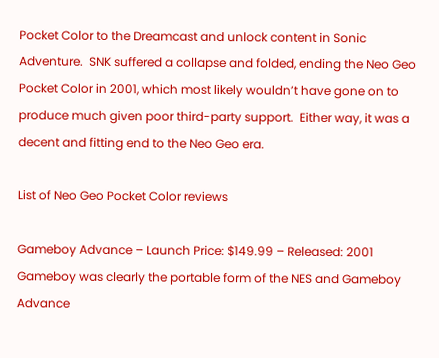Pocket Color to the Dreamcast and unlock content in Sonic Adventure.  SNK suffered a collapse and folded, ending the Neo Geo Pocket Color in 2001, which most likely wouldn’t have gone on to produce much given poor third-party support.  Either way, it was a decent and fitting end to the Neo Geo era.

List of Neo Geo Pocket Color reviews

Gameboy Advance – Launch Price: $149.99 – Released: 2001
Gameboy was clearly the portable form of the NES and Gameboy Advance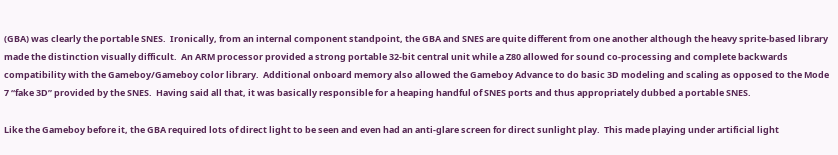(GBA) was clearly the portable SNES.  Ironically, from an internal component standpoint, the GBA and SNES are quite different from one another although the heavy sprite-based library made the distinction visually difficult.  An ARM processor provided a strong portable 32-bit central unit while a Z80 allowed for sound co-processing and complete backwards compatibility with the Gameboy/Gameboy color library.  Additional onboard memory also allowed the Gameboy Advance to do basic 3D modeling and scaling as opposed to the Mode 7 “fake 3D” provided by the SNES.  Having said all that, it was basically responsible for a heaping handful of SNES ports and thus appropriately dubbed a portable SNES.

Like the Gameboy before it, the GBA required lots of direct light to be seen and even had an anti-glare screen for direct sunlight play.  This made playing under artificial light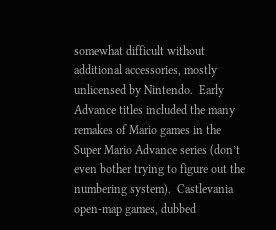somewhat difficult without additional accessories, mostly unlicensed by Nintendo.  Early Advance titles included the many remakes of Mario games in the Super Mario Advance series (don’t even bother trying to figure out the numbering system).  Castlevania open-map games, dubbed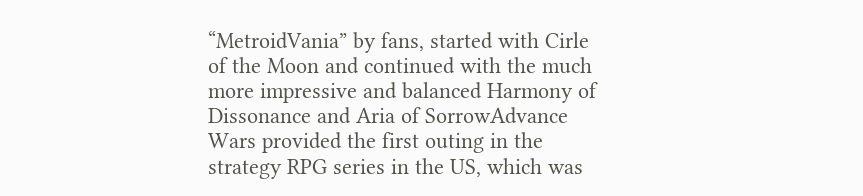“MetroidVania” by fans, started with Cirle of the Moon and continued with the much more impressive and balanced Harmony of Dissonance and Aria of SorrowAdvance Wars provided the first outing in the strategy RPG series in the US, which was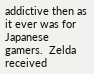addictive then as it ever was for Japanese gamers.  Zelda received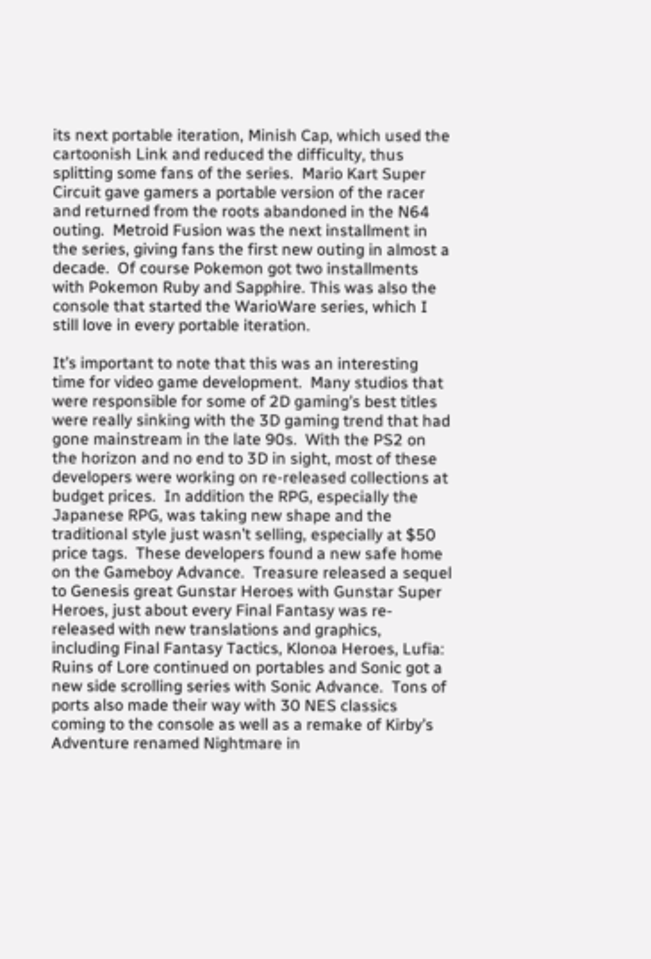its next portable iteration, Minish Cap, which used the cartoonish Link and reduced the difficulty, thus splitting some fans of the series.  Mario Kart Super Circuit gave gamers a portable version of the racer and returned from the roots abandoned in the N64 outing.  Metroid Fusion was the next installment in the series, giving fans the first new outing in almost a decade.  Of course Pokemon got two installments with Pokemon Ruby and Sapphire. This was also the console that started the WarioWare series, which I still love in every portable iteration.

It’s important to note that this was an interesting time for video game development.  Many studios that were responsible for some of 2D gaming’s best titles were really sinking with the 3D gaming trend that had gone mainstream in the late 90s.  With the PS2 on the horizon and no end to 3D in sight, most of these developers were working on re-released collections at budget prices.  In addition the RPG, especially the Japanese RPG, was taking new shape and the traditional style just wasn’t selling, especially at $50 price tags.  These developers found a new safe home on the Gameboy Advance.  Treasure released a sequel to Genesis great Gunstar Heroes with Gunstar Super Heroes, just about every Final Fantasy was re-released with new translations and graphics, including Final Fantasy Tactics, Klonoa Heroes, Lufia: Ruins of Lore continued on portables and Sonic got a new side scrolling series with Sonic Advance.  Tons of ports also made their way with 30 NES classics coming to the console as well as a remake of Kirby’s Adventure renamed Nightmare in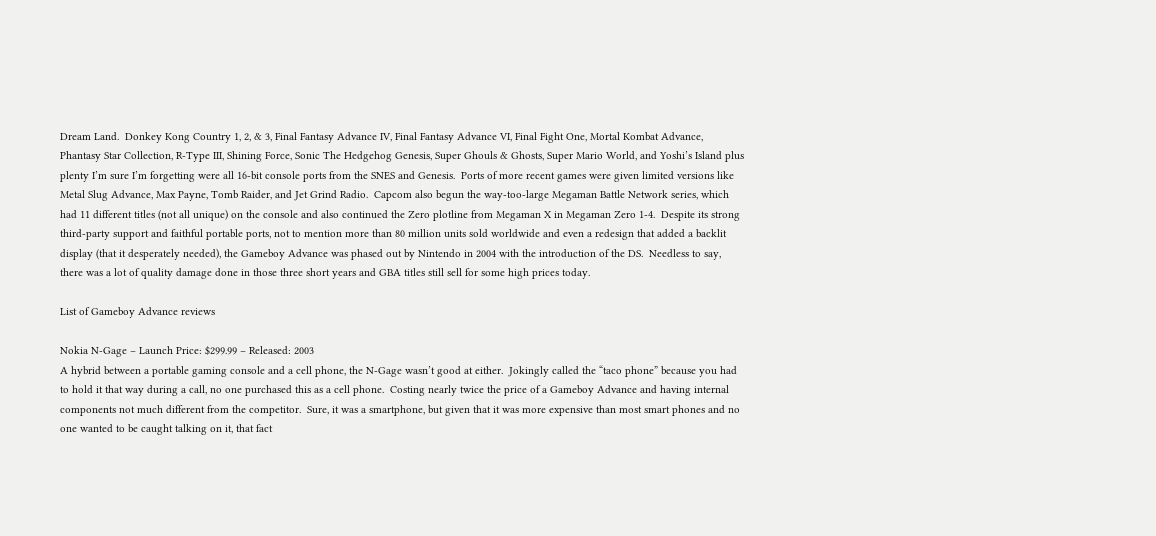Dream Land.  Donkey Kong Country 1, 2, & 3, Final Fantasy Advance IV, Final Fantasy Advance VI, Final Fight One, Mortal Kombat Advance, Phantasy Star Collection, R-Type III, Shining Force, Sonic The Hedgehog Genesis, Super Ghouls & Ghosts, Super Mario World, and Yoshi’s Island plus plenty I’m sure I’m forgetting were all 16-bit console ports from the SNES and Genesis.  Ports of more recent games were given limited versions like Metal Slug Advance, Max Payne, Tomb Raider, and Jet Grind Radio.  Capcom also begun the way-too-large Megaman Battle Network series, which had 11 different titles (not all unique) on the console and also continued the Zero plotline from Megaman X in Megaman Zero 1-4.  Despite its strong third-party support and faithful portable ports, not to mention more than 80 million units sold worldwide and even a redesign that added a backlit display (that it desperately needed), the Gameboy Advance was phased out by Nintendo in 2004 with the introduction of the DS.  Needless to say, there was a lot of quality damage done in those three short years and GBA titles still sell for some high prices today.

List of Gameboy Advance reviews

Nokia N-Gage – Launch Price: $299.99 – Released: 2003
A hybrid between a portable gaming console and a cell phone, the N-Gage wasn’t good at either.  Jokingly called the “taco phone” because you had to hold it that way during a call, no one purchased this as a cell phone.  Costing nearly twice the price of a Gameboy Advance and having internal components not much different from the competitor.  Sure, it was a smartphone, but given that it was more expensive than most smart phones and no one wanted to be caught talking on it, that fact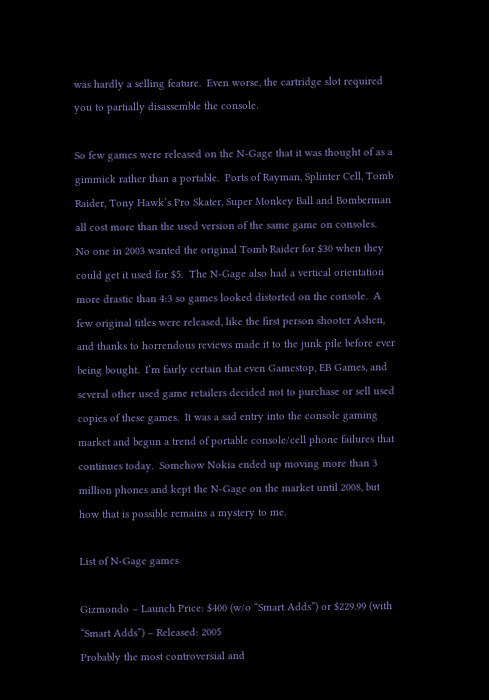was hardly a selling feature.  Even worse, the cartridge slot required you to partially disassemble the console.

So few games were released on the N-Gage that it was thought of as a gimmick rather than a portable.  Ports of Rayman, Splinter Cell, Tomb Raider, Tony Hawk’s Pro Skater, Super Monkey Ball and Bomberman all cost more than the used version of the same game on consoles.  No one in 2003 wanted the original Tomb Raider for $30 when they could get it used for $5.  The N-Gage also had a vertical orientation more drastic than 4:3 so games looked distorted on the console.  A few original titles were released, like the first person shooter Ashen, and thanks to horrendous reviews made it to the junk pile before ever being bought.  I’m fairly certain that even Gamestop, EB Games, and several other used game retailers decided not to purchase or sell used copies of these games.  It was a sad entry into the console gaming market and begun a trend of portable console/cell phone failures that continues today.  Somehow Nokia ended up moving more than 3 million phones and kept the N-Gage on the market until 2008, but how that is possible remains a mystery to me.

List of N-Gage games

Gizmondo – Launch Price: $400 (w/o “Smart Adds”) or $229.99 (with “Smart Adds”) – Released: 2005
Probably the most controversial and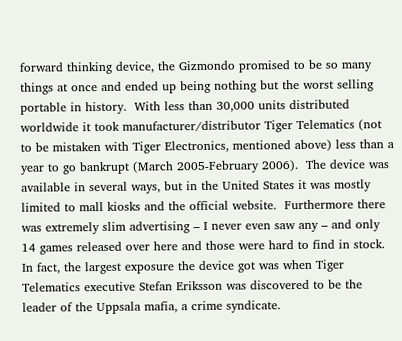forward thinking device, the Gizmondo promised to be so many things at once and ended up being nothing but the worst selling portable in history.  With less than 30,000 units distributed worldwide it took manufacturer/distributor Tiger Telematics (not to be mistaken with Tiger Electronics, mentioned above) less than a year to go bankrupt (March 2005-February 2006).  The device was available in several ways, but in the United States it was mostly limited to mall kiosks and the official website.  Furthermore there was extremely slim advertising – I never even saw any – and only 14 games released over here and those were hard to find in stock.  In fact, the largest exposure the device got was when Tiger Telematics executive Stefan Eriksson was discovered to be the leader of the Uppsala mafia, a crime syndicate.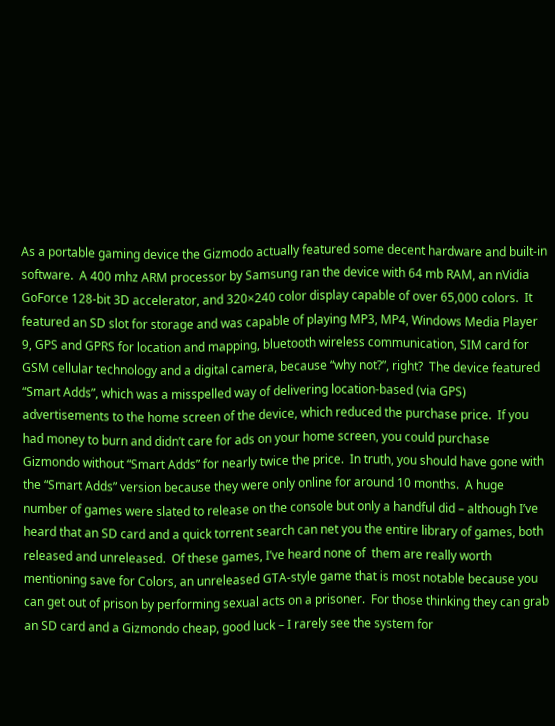As a portable gaming device the Gizmodo actually featured some decent hardware and built-in software.  A 400 mhz ARM processor by Samsung ran the device with 64 mb RAM, an nVidia GoForce 128-bit 3D accelerator, and 320×240 color display capable of over 65,000 colors.  It featured an SD slot for storage and was capable of playing MP3, MP4, Windows Media Player 9, GPS and GPRS for location and mapping, bluetooth wireless communication, SIM card for GSM cellular technology and a digital camera, because “why not?”, right?  The device featured “Smart Adds”, which was a misspelled way of delivering location-based (via GPS) advertisements to the home screen of the device, which reduced the purchase price.  If you had money to burn and didn’t care for ads on your home screen, you could purchase Gizmondo without “Smart Adds” for nearly twice the price.  In truth, you should have gone with the “Smart Adds” version because they were only online for around 10 months.  A huge number of games were slated to release on the console but only a handful did – although I’ve heard that an SD card and a quick torrent search can net you the entire library of games, both released and unreleased.  Of these games, I’ve heard none of  them are really worth mentioning save for Colors, an unreleased GTA-style game that is most notable because you can get out of prison by performing sexual acts on a prisoner.  For those thinking they can grab an SD card and a Gizmondo cheap, good luck – I rarely see the system for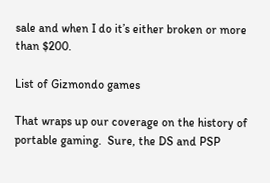sale and when I do it’s either broken or more than $200.

List of Gizmondo games

That wraps up our coverage on the history of portable gaming.  Sure, the DS and PSP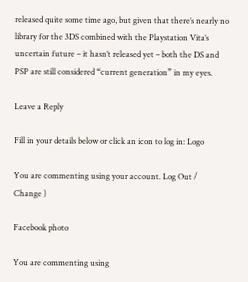released quite some time ago, but given that there’s nearly no library for the 3DS combined with the Playstation Vita’s uncertain future – it hasn’t released yet – both the DS and PSP are still considered “current generation” in my eyes.

Leave a Reply

Fill in your details below or click an icon to log in: Logo

You are commenting using your account. Log Out /  Change )

Facebook photo

You are commenting using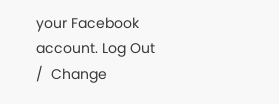your Facebook account. Log Out /  Change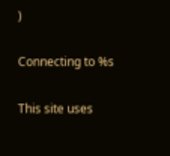)

Connecting to %s

This site uses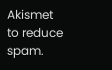Akismet to reduce spam.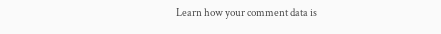Learn how your comment data is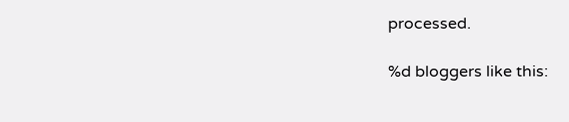processed.

%d bloggers like this: